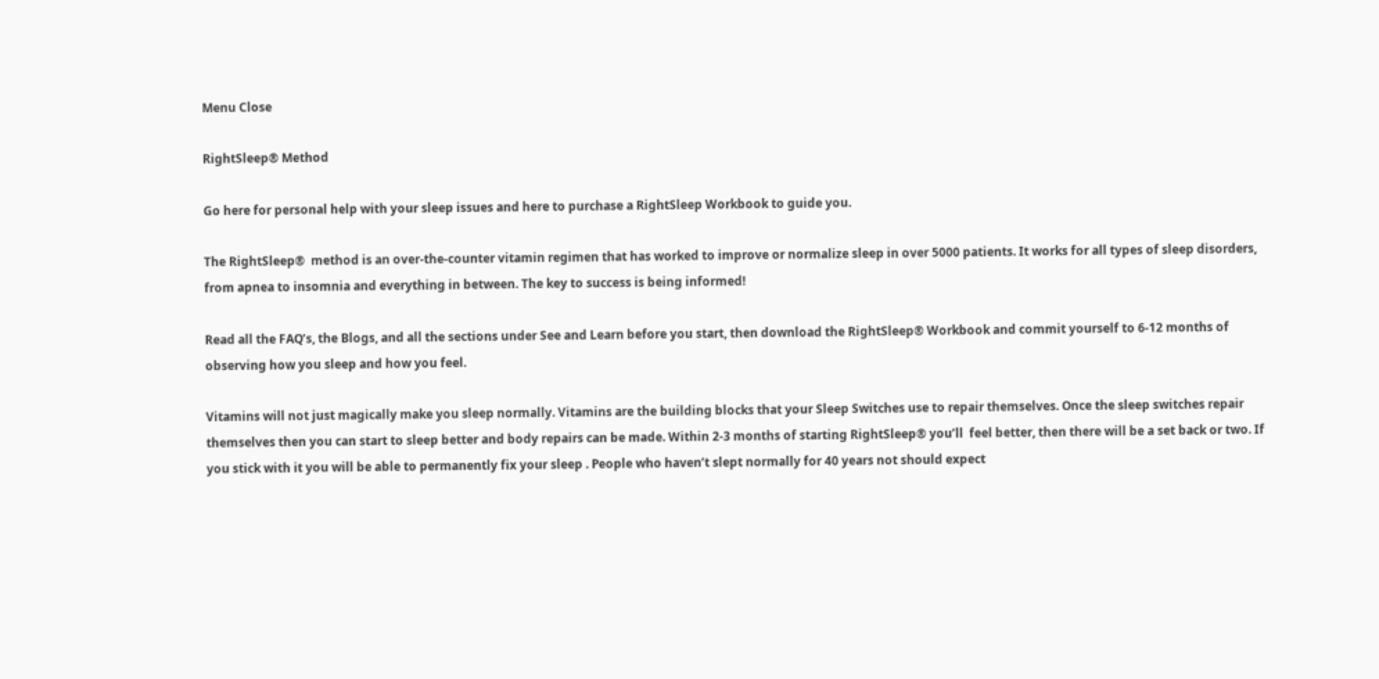Menu Close

RightSleep® Method

Go here for personal help with your sleep issues and here to purchase a RightSleep Workbook to guide you.

The RightSleep®  method is an over-the-counter vitamin regimen that has worked to improve or normalize sleep in over 5000 patients. It works for all types of sleep disorders, from apnea to insomnia and everything in between. The key to success is being informed!

Read all the FAQ’s, the Blogs, and all the sections under See and Learn before you start, then download the RightSleep® Workbook and commit yourself to 6-12 months of observing how you sleep and how you feel.

Vitamins will not just magically make you sleep normally. Vitamins are the building blocks that your Sleep Switches use to repair themselves. Once the sleep switches repair themselves then you can start to sleep better and body repairs can be made. Within 2-3 months of starting RightSleep® you’ll  feel better, then there will be a set back or two. If you stick with it you will be able to permanently fix your sleep . People who haven’t slept normally for 40 years not should expect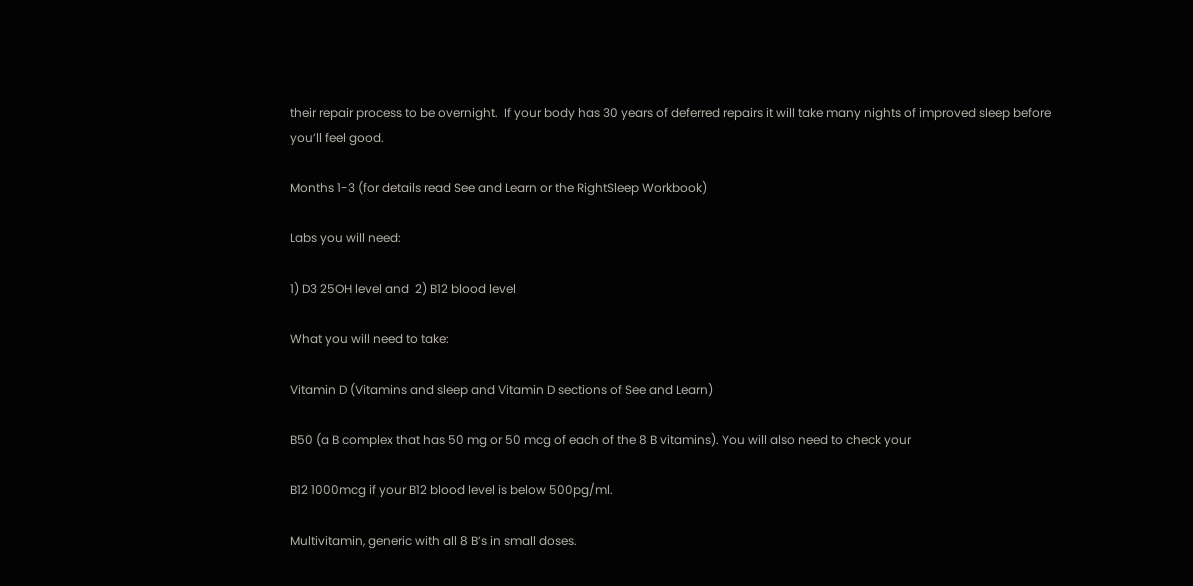their repair process to be overnight.  If your body has 30 years of deferred repairs it will take many nights of improved sleep before you’ll feel good.

Months 1-3 (for details read See and Learn or the RightSleep Workbook)

Labs you will need:

1) D3 25OH level and  2) B12 blood level

What you will need to take:

Vitamin D (Vitamins and sleep and Vitamin D sections of See and Learn)

B50 (a B complex that has 50 mg or 50 mcg of each of the 8 B vitamins). You will also need to check your

B12 1000mcg if your B12 blood level is below 500pg/ml.

Multivitamin, generic with all 8 B’s in small doses.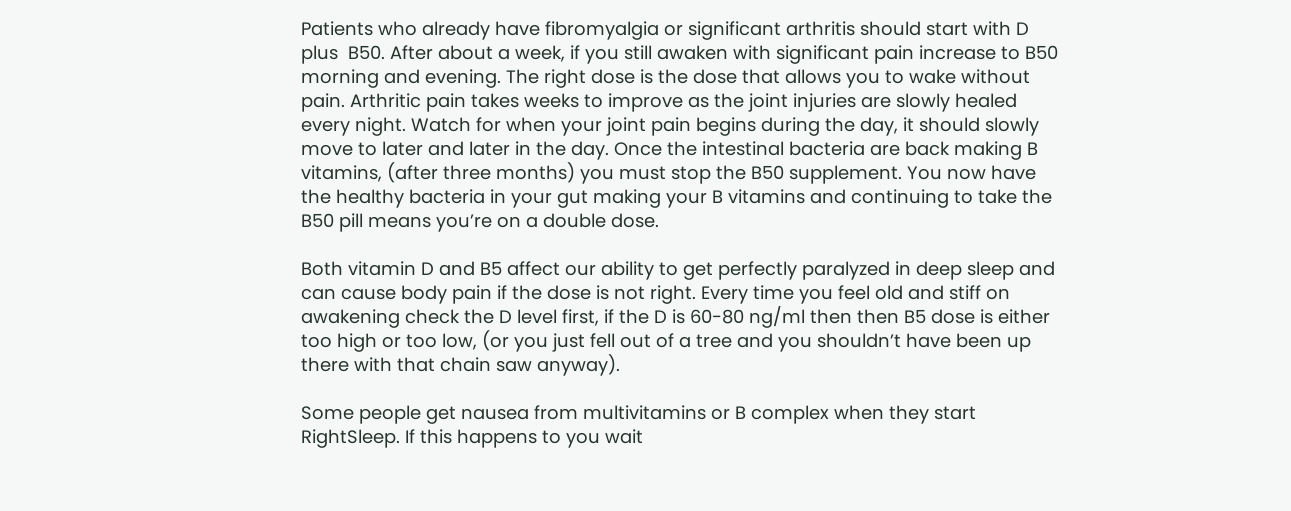Patients who already have fibromyalgia or significant arthritis should start with D plus  B50. After about a week, if you still awaken with significant pain increase to B50 morning and evening. The right dose is the dose that allows you to wake without pain. Arthritic pain takes weeks to improve as the joint injuries are slowly healed every night. Watch for when your joint pain begins during the day, it should slowly move to later and later in the day. Once the intestinal bacteria are back making B vitamins, (after three months) you must stop the B50 supplement. You now have the healthy bacteria in your gut making your B vitamins and continuing to take the B50 pill means you’re on a double dose.

Both vitamin D and B5 affect our ability to get perfectly paralyzed in deep sleep and can cause body pain if the dose is not right. Every time you feel old and stiff on awakening check the D level first, if the D is 60-80 ng/ml then then B5 dose is either too high or too low, (or you just fell out of a tree and you shouldn’t have been up there with that chain saw anyway).

Some people get nausea from multivitamins or B complex when they start RightSleep. If this happens to you wait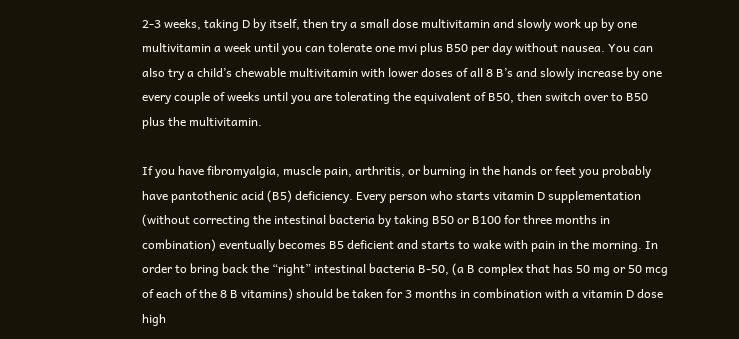2-3 weeks, taking D by itself, then try a small dose multivitamin and slowly work up by one multivitamin a week until you can tolerate one mvi plus B50 per day without nausea. You can also try a child’s chewable multivitamin with lower doses of all 8 B’s and slowly increase by one every couple of weeks until you are tolerating the equivalent of B50, then switch over to B50 plus the multivitamin.

If you have fibromyalgia, muscle pain, arthritis, or burning in the hands or feet you probably have pantothenic acid (B5) deficiency. Every person who starts vitamin D supplementation (without correcting the intestinal bacteria by taking B50 or B100 for three months in combination) eventually becomes B5 deficient and starts to wake with pain in the morning. In order to bring back the “right” intestinal bacteria B-50, (a B complex that has 50 mg or 50 mcg of each of the 8 B vitamins) should be taken for 3 months in combination with a vitamin D dose high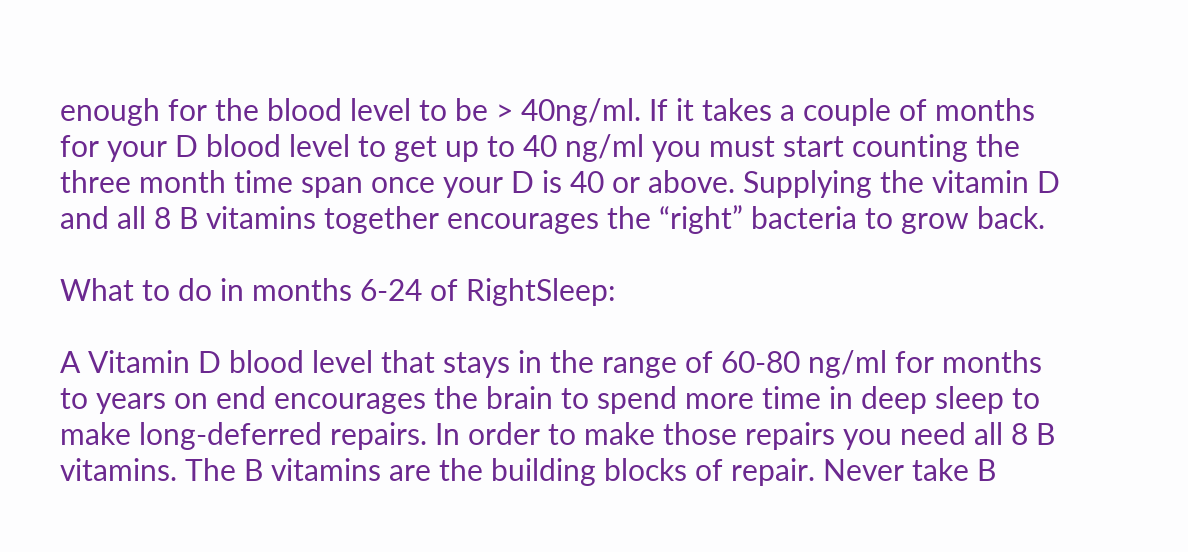enough for the blood level to be > 40ng/ml. If it takes a couple of months for your D blood level to get up to 40 ng/ml you must start counting the three month time span once your D is 40 or above. Supplying the vitamin D and all 8 B vitamins together encourages the “right” bacteria to grow back.

What to do in months 6-24 of RightSleep:

A Vitamin D blood level that stays in the range of 60-80 ng/ml for months to years on end encourages the brain to spend more time in deep sleep to make long-deferred repairs. In order to make those repairs you need all 8 B vitamins. The B vitamins are the building blocks of repair. Never take B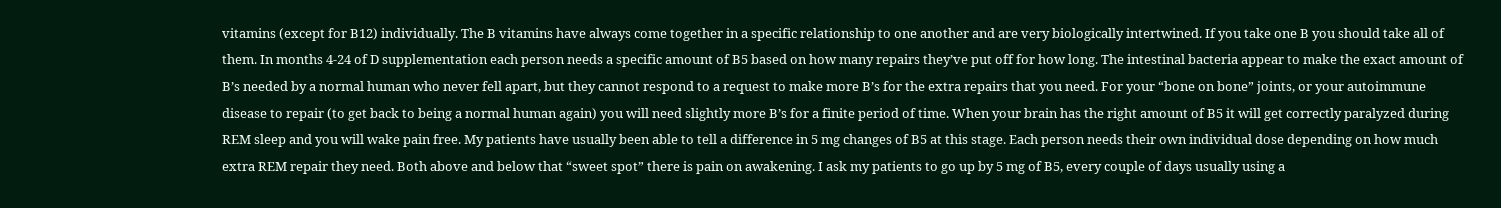vitamins (except for B12) individually. The B vitamins have always come together in a specific relationship to one another and are very biologically intertwined. If you take one B you should take all of them. In months 4-24 of D supplementation each person needs a specific amount of B5 based on how many repairs they’ve put off for how long. The intestinal bacteria appear to make the exact amount of B’s needed by a normal human who never fell apart, but they cannot respond to a request to make more B’s for the extra repairs that you need. For your “bone on bone” joints, or your autoimmune disease to repair (to get back to being a normal human again) you will need slightly more B’s for a finite period of time. When your brain has the right amount of B5 it will get correctly paralyzed during REM sleep and you will wake pain free. My patients have usually been able to tell a difference in 5 mg changes of B5 at this stage. Each person needs their own individual dose depending on how much extra REM repair they need. Both above and below that “sweet spot” there is pain on awakening. I ask my patients to go up by 5 mg of B5, every couple of days usually using a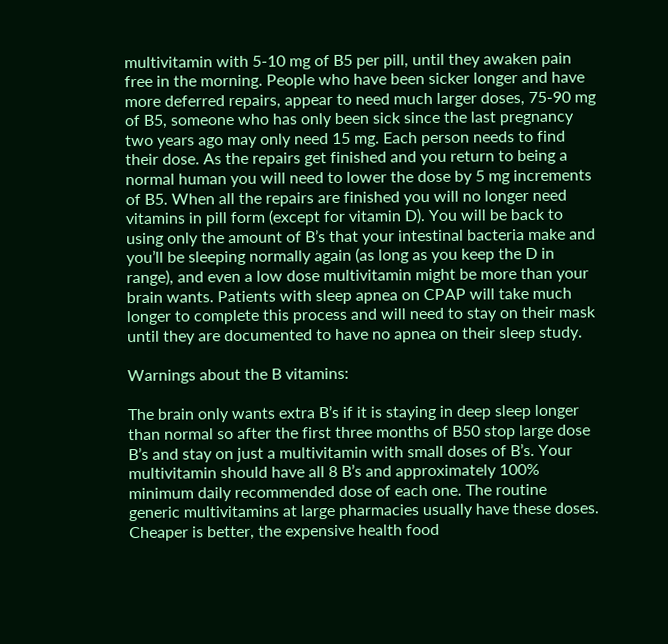multivitamin with 5-10 mg of B5 per pill, until they awaken pain free in the morning. People who have been sicker longer and have more deferred repairs, appear to need much larger doses, 75-90 mg of B5, someone who has only been sick since the last pregnancy two years ago may only need 15 mg. Each person needs to find their dose. As the repairs get finished and you return to being a normal human you will need to lower the dose by 5 mg increments of B5. When all the repairs are finished you will no longer need vitamins in pill form (except for vitamin D). You will be back to using only the amount of B’s that your intestinal bacteria make and you’ll be sleeping normally again (as long as you keep the D in range), and even a low dose multivitamin might be more than your brain wants. Patients with sleep apnea on CPAP will take much longer to complete this process and will need to stay on their mask until they are documented to have no apnea on their sleep study.

Warnings about the B vitamins:

The brain only wants extra B’s if it is staying in deep sleep longer than normal so after the first three months of B50 stop large dose B’s and stay on just a multivitamin with small doses of B’s. Your multivitamin should have all 8 B’s and approximately 100% minimum daily recommended dose of each one. The routine generic multivitamins at large pharmacies usually have these doses. Cheaper is better, the expensive health food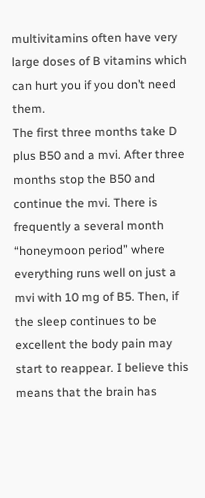multivitamins often have very large doses of B vitamins which can hurt you if you don’t need them.
The first three months take D plus B50 and a mvi. After three months stop the B50 and continue the mvi. There is frequently a several month “honeymoon period” where everything runs well on just a mvi with 10 mg of B5. Then, if the sleep continues to be excellent the body pain may start to reappear. I believe this means that the brain has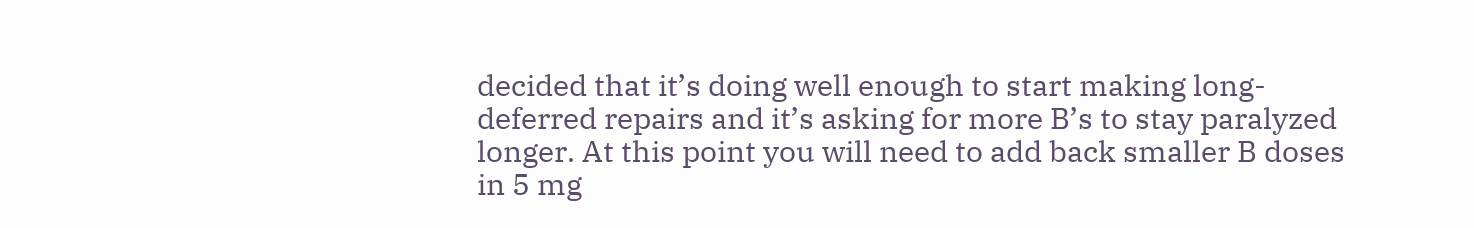decided that it’s doing well enough to start making long-deferred repairs and it’s asking for more B’s to stay paralyzed longer. At this point you will need to add back smaller B doses in 5 mg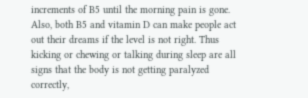increments of B5 until the morning pain is gone. Also, both B5 and vitamin D can make people act out their dreams if the level is not right. Thus kicking or chewing or talking during sleep are all signs that the body is not getting paralyzed correctly,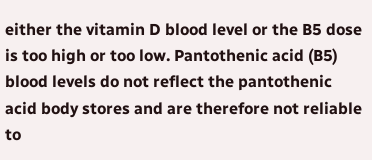either the vitamin D blood level or the B5 dose is too high or too low. Pantothenic acid (B5) blood levels do not reflect the pantothenic acid body stores and are therefore not reliable to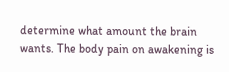determine what amount the brain wants. The body pain on awakening is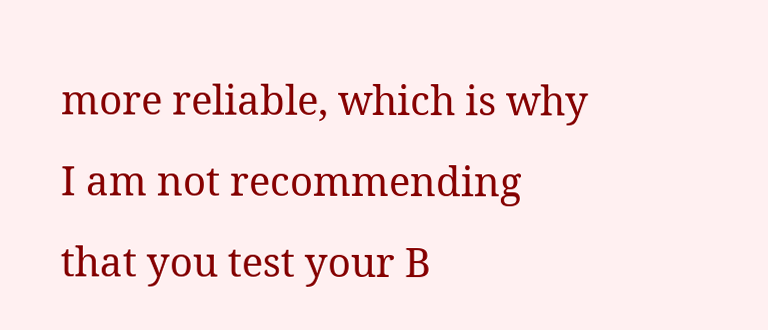more reliable, which is why I am not recommending that you test your B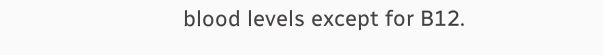blood levels except for B12.